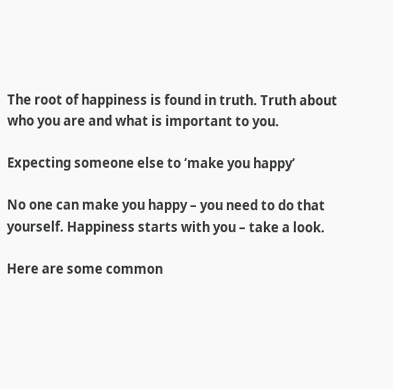The root of happiness is found in truth. Truth about who you are and what is important to you.

Expecting someone else to ‘make you happy’

No one can make you happy – you need to do that yourself. Happiness starts with you – take a look.

Here are some common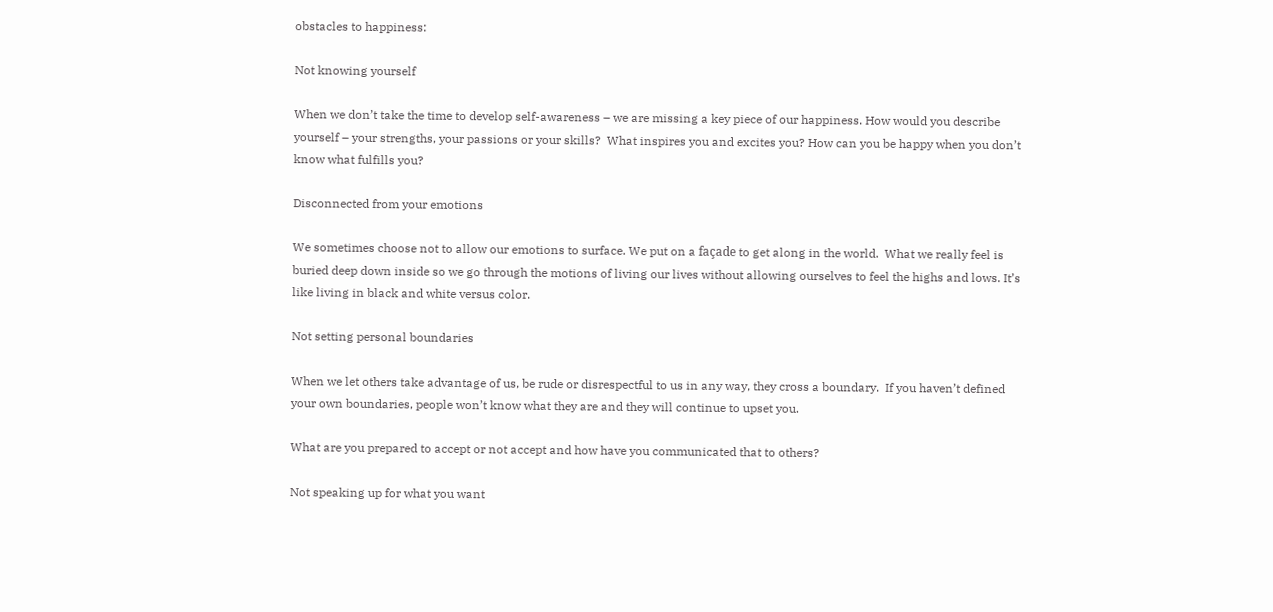obstacles to happiness:

Not knowing yourself

When we don’t take the time to develop self-awareness – we are missing a key piece of our happiness. How would you describe yourself – your strengths, your passions or your skills?  What inspires you and excites you? How can you be happy when you don’t know what fulfills you?

Disconnected from your emotions

We sometimes choose not to allow our emotions to surface. We put on a façade to get along in the world.  What we really feel is buried deep down inside so we go through the motions of living our lives without allowing ourselves to feel the highs and lows. It’s like living in black and white versus color.

Not setting personal boundaries

When we let others take advantage of us, be rude or disrespectful to us in any way, they cross a boundary.  If you haven’t defined your own boundaries, people won’t know what they are and they will continue to upset you.

What are you prepared to accept or not accept and how have you communicated that to others?

Not speaking up for what you want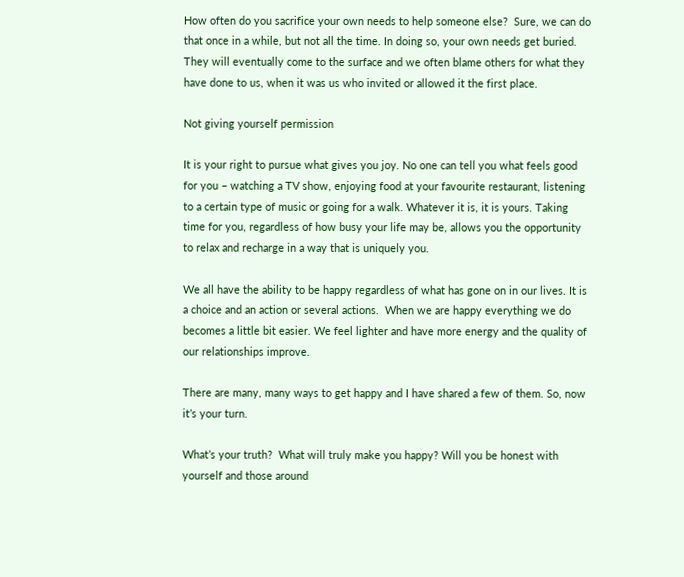How often do you sacrifice your own needs to help someone else?  Sure, we can do that once in a while, but not all the time. In doing so, your own needs get buried. They will eventually come to the surface and we often blame others for what they have done to us, when it was us who invited or allowed it the first place.

Not giving yourself permission

It is your right to pursue what gives you joy. No one can tell you what feels good for you – watching a TV show, enjoying food at your favourite restaurant, listening to a certain type of music or going for a walk. Whatever it is, it is yours. Taking time for you, regardless of how busy your life may be, allows you the opportunity to relax and recharge in a way that is uniquely you.

We all have the ability to be happy regardless of what has gone on in our lives. It is a choice and an action or several actions.  When we are happy everything we do becomes a little bit easier. We feel lighter and have more energy and the quality of our relationships improve.

There are many, many ways to get happy and I have shared a few of them. So, now it’s your turn.

What’s your truth?  What will truly make you happy? Will you be honest with yourself and those around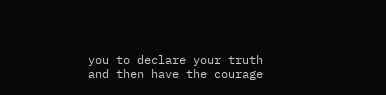you to declare your truth and then have the courage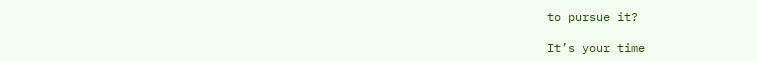to pursue it?

It’s your time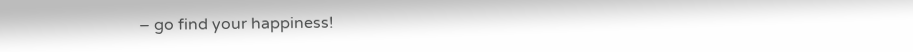– go find your happiness!